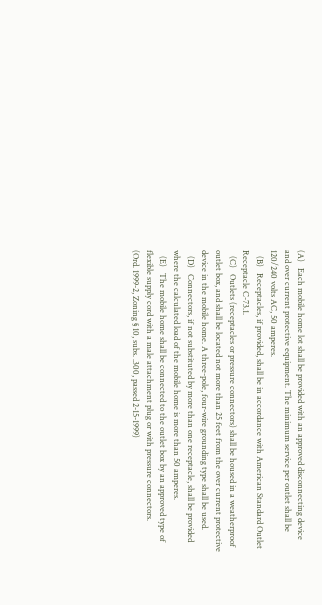(A)   Each mobile home lot shall be provided with an approved disconnecting device and over current protective equipment. The minimum service per outlet shall be 120/240 volts AC, 50 amperes.
   (B)   Receptacles, if provided, shall be in accordance with American Standard Outlet Receptacle C-73.1.
   (C)   Outlets (receptacles or pressure connectors) shall be housed in a weatherproof outlet box, and shall be located not more than 25 feet from the over current protective device in the mobile home. A three-pole, four-wire grounding type shall be used.
   (D)   Connectors, if not substituted by more than one receptacle, shall be provided where the calculated load of the mobile home is more than 50 amperes.
   (E)   The mobile home shall be connected to the outlet box by an approved type of flexible supply cord with a male attachment plug or with pressure connectors.
(Ord. 1999-2, Zoning § 10, subs. .300, passed 2-15-1999)